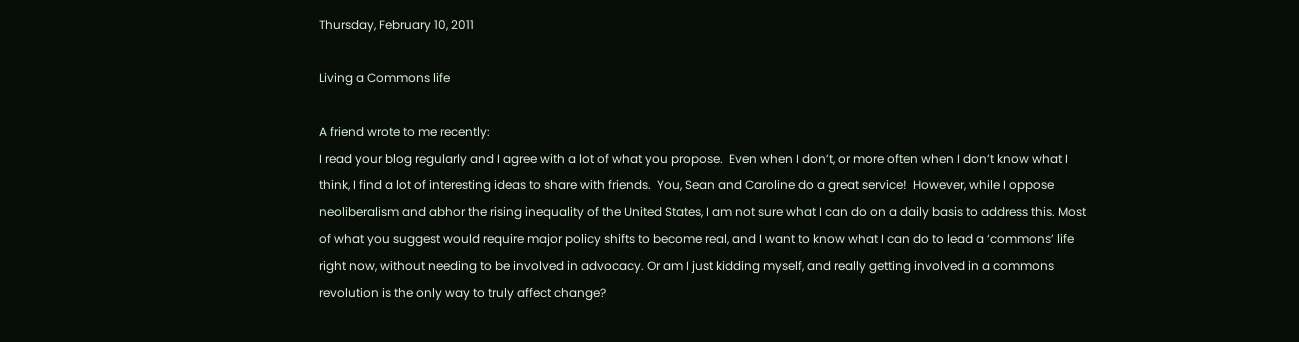Thursday, February 10, 2011

Living a Commons life

A friend wrote to me recently:
I read your blog regularly and I agree with a lot of what you propose.  Even when I don’t, or more often when I don’t know what I think, I find a lot of interesting ideas to share with friends.  You, Sean and Caroline do a great service!  However, while I oppose neoliberalism and abhor the rising inequality of the United States, I am not sure what I can do on a daily basis to address this. Most of what you suggest would require major policy shifts to become real, and I want to know what I can do to lead a ‘commons’ life right now, without needing to be involved in advocacy. Or am I just kidding myself, and really getting involved in a commons revolution is the only way to truly affect change?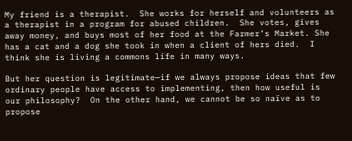My friend is a therapist.  She works for herself and volunteers as a therapist in a program for abused children.  She votes, gives away money, and buys most of her food at the Farmer’s Market. She has a cat and a dog she took in when a client of hers died.  I think she is living a commons life in many ways.

But her question is legitimate—if we always propose ideas that few ordinary people have access to implementing, then how useful is our philosophy?  On the other hand, we cannot be so naïve as to propose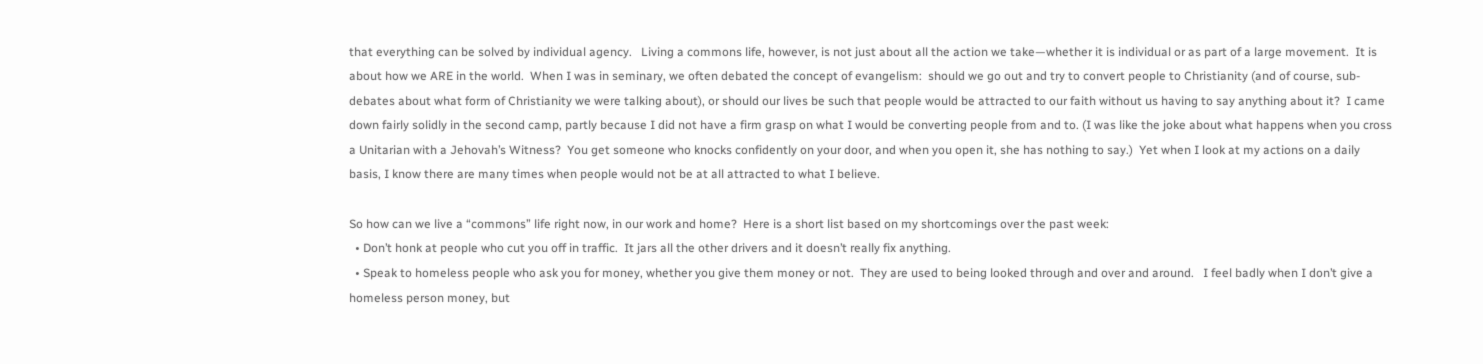that everything can be solved by individual agency.   Living a commons life, however, is not just about all the action we take—whether it is individual or as part of a large movement.  It is about how we ARE in the world.  When I was in seminary, we often debated the concept of evangelism:  should we go out and try to convert people to Christianity (and of course, sub-debates about what form of Christianity we were talking about), or should our lives be such that people would be attracted to our faith without us having to say anything about it?  I came down fairly solidly in the second camp, partly because I did not have a firm grasp on what I would be converting people from and to. (I was like the joke about what happens when you cross a Unitarian with a Jehovah’s Witness?  You get someone who knocks confidently on your door, and when you open it, she has nothing to say.)  Yet when I look at my actions on a daily basis, I know there are many times when people would not be at all attracted to what I believe.

So how can we live a “commons” life right now, in our work and home?  Here is a short list based on my shortcomings over the past week:
  • Don’t honk at people who cut you off in traffic.  It jars all the other drivers and it doesn’t really fix anything.
  • Speak to homeless people who ask you for money, whether you give them money or not.  They are used to being looked through and over and around.   I feel badly when I don’t give a homeless person money, but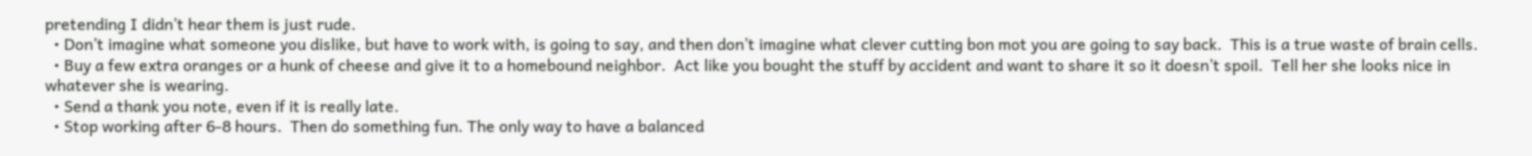pretending I didn’t hear them is just rude.
  • Don’t imagine what someone you dislike, but have to work with, is going to say, and then don’t imagine what clever cutting bon mot you are going to say back.  This is a true waste of brain cells.
  • Buy a few extra oranges or a hunk of cheese and give it to a homebound neighbor.  Act like you bought the stuff by accident and want to share it so it doesn’t spoil.  Tell her she looks nice in whatever she is wearing.
  • Send a thank you note, even if it is really late.
  • Stop working after 6-8 hours.  Then do something fun. The only way to have a balanced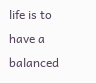life is to have a balanced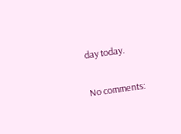day today.

No comments: